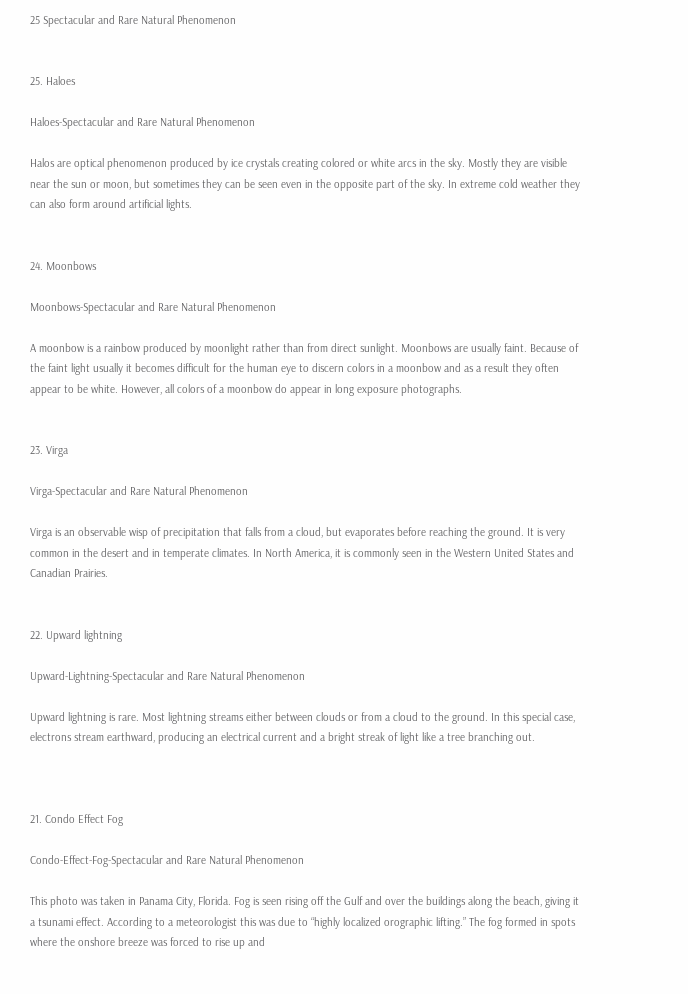25 Spectacular and Rare Natural Phenomenon


25. Haloes

Haloes-Spectacular and Rare Natural Phenomenon

Halos are optical phenomenon produced by ice crystals creating colored or white arcs in the sky. Mostly they are visible near the sun or moon, but sometimes they can be seen even in the opposite part of the sky. In extreme cold weather they can also form around artificial lights.


24. Moonbows

Moonbows-Spectacular and Rare Natural Phenomenon

A moonbow is a rainbow produced by moonlight rather than from direct sunlight. Moonbows are usually faint. Because of the faint light usually it becomes difficult for the human eye to discern colors in a moonbow and as a result they often appear to be white. However, all colors of a moonbow do appear in long exposure photographs.


23. Virga

Virga-Spectacular and Rare Natural Phenomenon

Virga is an observable wisp of precipitation that falls from a cloud, but evaporates before reaching the ground. It is very common in the desert and in temperate climates. In North America, it is commonly seen in the Western United States and Canadian Prairies.


22. Upward lightning

Upward-Lightning-Spectacular and Rare Natural Phenomenon

Upward lightning is rare. Most lightning streams either between clouds or from a cloud to the ground. In this special case, electrons stream earthward, producing an electrical current and a bright streak of light like a tree branching out.



21. Condo Effect Fog

Condo-Effect-Fog-Spectacular and Rare Natural Phenomenon

This photo was taken in Panama City, Florida. Fog is seen rising off the Gulf and over the buildings along the beach, giving it a tsunami effect. According to a meteorologist this was due to “highly localized orographic lifting.” The fog formed in spots where the onshore breeze was forced to rise up and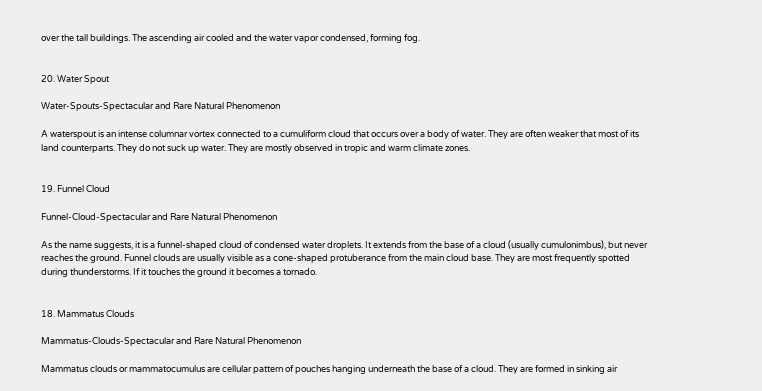over the tall buildings. The ascending air cooled and the water vapor condensed, forming fog.


20. Water Spout

Water-Spouts-Spectacular and Rare Natural Phenomenon

A waterspout is an intense columnar vortex connected to a cumuliform cloud that occurs over a body of water. They are often weaker that most of its land counterparts. They do not suck up water. They are mostly observed in tropic and warm climate zones.


19. Funnel Cloud

Funnel-Cloud-Spectacular and Rare Natural Phenomenon

As the name suggests, it is a funnel-shaped cloud of condensed water droplets. It extends from the base of a cloud (usually cumulonimbus), but never reaches the ground. Funnel clouds are usually visible as a cone-shaped protuberance from the main cloud base. They are most frequently spotted during thunderstorms. If it touches the ground it becomes a tornado.


18. Mammatus Clouds

Mammatus-Clouds-Spectacular and Rare Natural Phenomenon

Mammatus clouds or mammatocumulus are cellular pattern of pouches hanging underneath the base of a cloud. They are formed in sinking air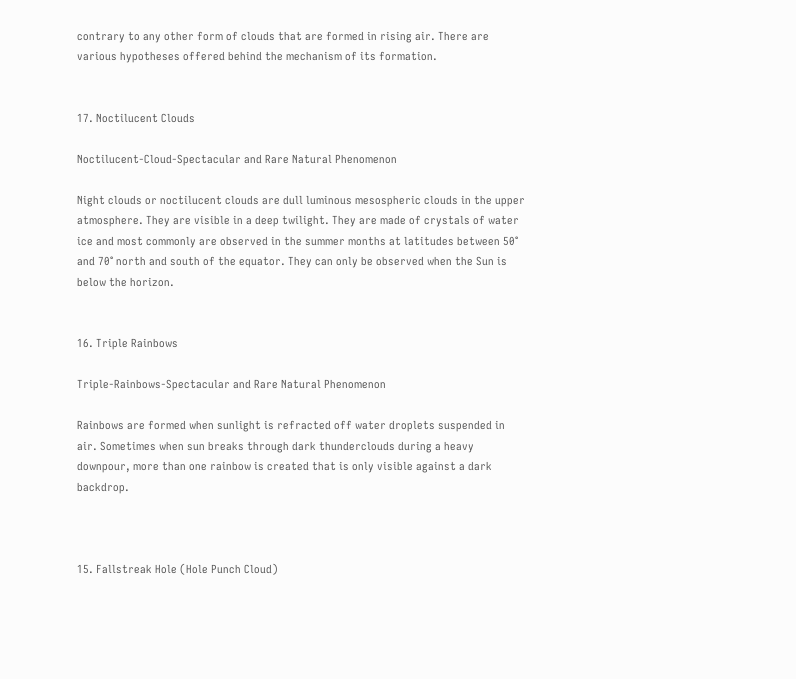contrary to any other form of clouds that are formed in rising air. There are various hypotheses offered behind the mechanism of its formation.


17. Noctilucent Clouds

Noctilucent-Cloud-Spectacular and Rare Natural Phenomenon

Night clouds or noctilucent clouds are dull luminous mesospheric clouds in the upper atmosphere. They are visible in a deep twilight. They are made of crystals of water ice and most commonly are observed in the summer months at latitudes between 50° and 70° north and south of the equator. They can only be observed when the Sun is below the horizon.


16. Triple Rainbows

Triple-Rainbows-Spectacular and Rare Natural Phenomenon

Rainbows are formed when sunlight is refracted off water droplets suspended in air. Sometimes when sun breaks through dark thunderclouds during a heavy downpour, more than one rainbow is created that is only visible against a dark backdrop.



15. Fallstreak Hole (Hole Punch Cloud)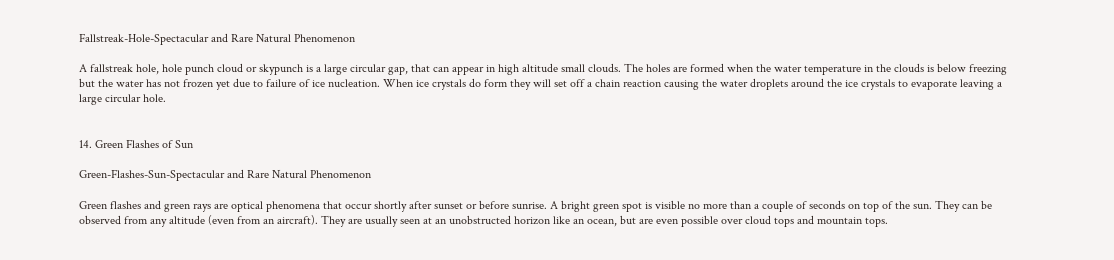Fallstreak-Hole-Spectacular and Rare Natural Phenomenon

A fallstreak hole, hole punch cloud or skypunch is a large circular gap, that can appear in high altitude small clouds. The holes are formed when the water temperature in the clouds is below freezing but the water has not frozen yet due to failure of ice nucleation. When ice crystals do form they will set off a chain reaction causing the water droplets around the ice crystals to evaporate leaving a large circular hole.


14. Green Flashes of Sun

Green-Flashes-Sun-Spectacular and Rare Natural Phenomenon

Green flashes and green rays are optical phenomena that occur shortly after sunset or before sunrise. A bright green spot is visible no more than a couple of seconds on top of the sun. They can be observed from any altitude (even from an aircraft). They are usually seen at an unobstructed horizon like an ocean, but are even possible over cloud tops and mountain tops.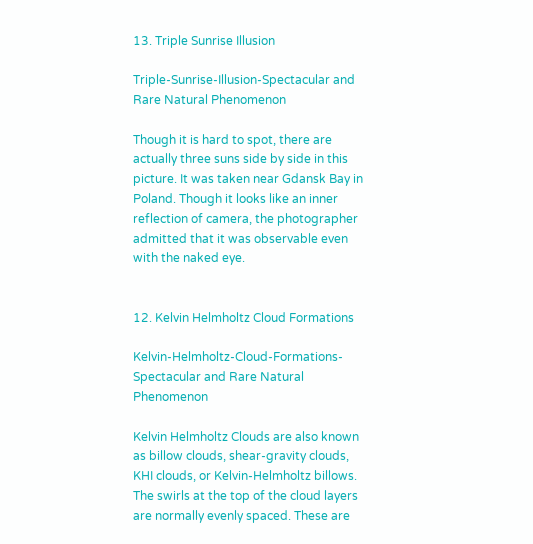13. Triple Sunrise Illusion

Triple-Sunrise-Illusion-Spectacular and Rare Natural Phenomenon

Though it is hard to spot, there are actually three suns side by side in this picture. It was taken near Gdansk Bay in Poland. Though it looks like an inner reflection of camera, the photographer admitted that it was observable even with the naked eye.


12. Kelvin Helmholtz Cloud Formations

Kelvin-Helmholtz-Cloud-Formations-Spectacular and Rare Natural Phenomenon

Kelvin Helmholtz Clouds are also known as billow clouds, shear-gravity clouds, KHI clouds, or Kelvin-Helmholtz billows. The swirls at the top of the cloud layers are normally evenly spaced. These are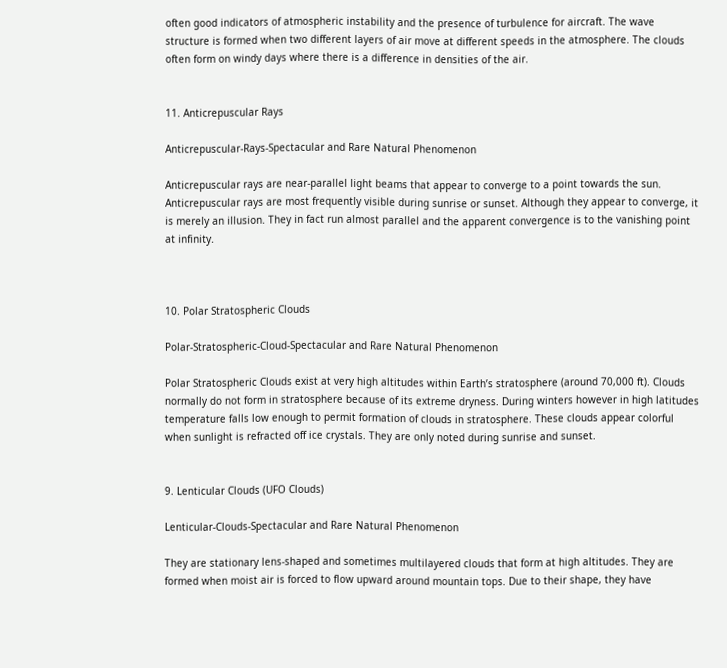often good indicators of atmospheric instability and the presence of turbulence for aircraft. The wave structure is formed when two different layers of air move at different speeds in the atmosphere. The clouds often form on windy days where there is a difference in densities of the air.


11. Anticrepuscular Rays

Anticrepuscular-Rays-Spectacular and Rare Natural Phenomenon

Anticrepuscular rays are near-parallel light beams that appear to converge to a point towards the sun. Anticrepuscular rays are most frequently visible during sunrise or sunset. Although they appear to converge, it is merely an illusion. They in fact run almost parallel and the apparent convergence is to the vanishing point at infinity.



10. Polar Stratospheric Clouds

Polar-Stratospheric-Cloud-Spectacular and Rare Natural Phenomenon

Polar Stratospheric Clouds exist at very high altitudes within Earth’s stratosphere (around 70,000 ft). Clouds normally do not form in stratosphere because of its extreme dryness. During winters however in high latitudes temperature falls low enough to permit formation of clouds in stratosphere. These clouds appear colorful when sunlight is refracted off ice crystals. They are only noted during sunrise and sunset.


9. Lenticular Clouds (UFO Clouds)

Lenticular-Clouds-Spectacular and Rare Natural Phenomenon

They are stationary lens-shaped and sometimes multilayered clouds that form at high altitudes. They are formed when moist air is forced to flow upward around mountain tops. Due to their shape, they have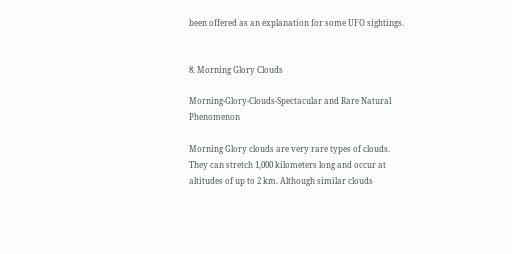been offered as an explanation for some UFO sightings.


8. Morning Glory Clouds

Morning-Glory-Clouds-Spectacular and Rare Natural Phenomenon

Morning Glory clouds are very rare types of clouds. They can stretch 1,000 kilometers long and occur at altitudes of up to 2 km. Although similar clouds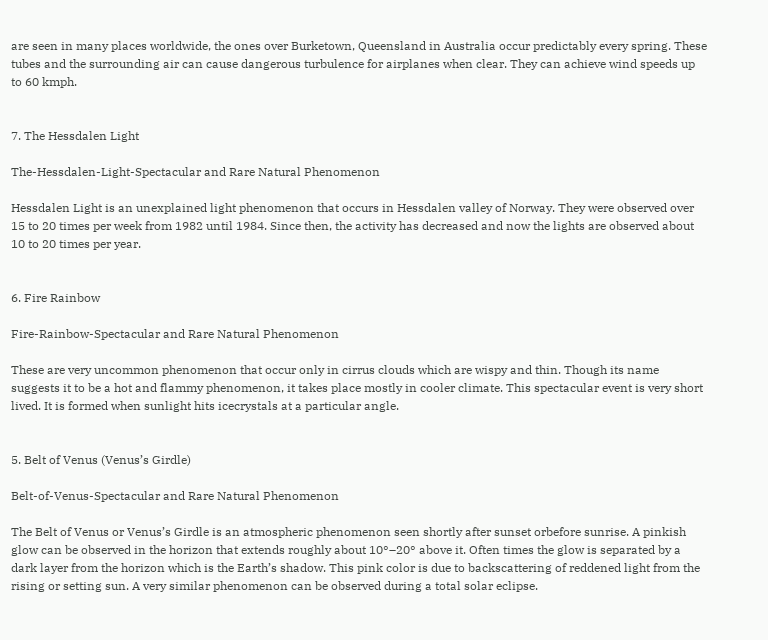are seen in many places worldwide, the ones over Burketown, Queensland in Australia occur predictably every spring. These tubes and the surrounding air can cause dangerous turbulence for airplanes when clear. They can achieve wind speeds up to 60 kmph.


7. The Hessdalen Light

The-Hessdalen-Light-Spectacular and Rare Natural Phenomenon

Hessdalen Light is an unexplained light phenomenon that occurs in Hessdalen valley of Norway. They were observed over 15 to 20 times per week from 1982 until 1984. Since then, the activity has decreased and now the lights are observed about 10 to 20 times per year.


6. Fire Rainbow

Fire-Rainbow-Spectacular and Rare Natural Phenomenon

These are very uncommon phenomenon that occur only in cirrus clouds which are wispy and thin. Though its name suggests it to be a hot and flammy phenomenon, it takes place mostly in cooler climate. This spectacular event is very short lived. It is formed when sunlight hits icecrystals at a particular angle.


5. Belt of Venus (Venus’s Girdle)

Belt-of-Venus-Spectacular and Rare Natural Phenomenon

The Belt of Venus or Venus’s Girdle is an atmospheric phenomenon seen shortly after sunset orbefore sunrise. A pinkish glow can be observed in the horizon that extends roughly about 10°–20° above it. Often times the glow is separated by a dark layer from the horizon which is the Earth’s shadow. This pink color is due to backscattering of reddened light from the rising or setting sun. A very similar phenomenon can be observed during a total solar eclipse.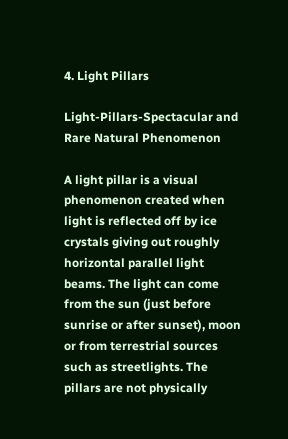4. Light Pillars

Light-Pillars-Spectacular and Rare Natural Phenomenon

A light pillar is a visual phenomenon created when light is reflected off by ice crystals giving out roughly horizontal parallel light beams. The light can come from the sun (just before sunrise or after sunset), moon or from terrestrial sources such as streetlights. The pillars are not physically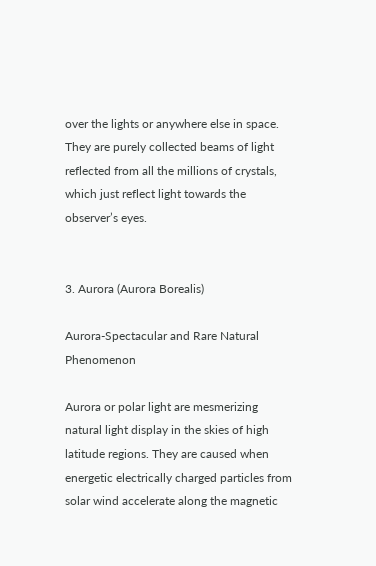over the lights or anywhere else in space. They are purely collected beams of light reflected from all the millions of crystals, which just reflect light towards the observer’s eyes.


3. Aurora (Aurora Borealis)

Aurora-Spectacular and Rare Natural Phenomenon

Aurora or polar light are mesmerizing natural light display in the skies of high latitude regions. They are caused when energetic electrically charged particles from solar wind accelerate along the magnetic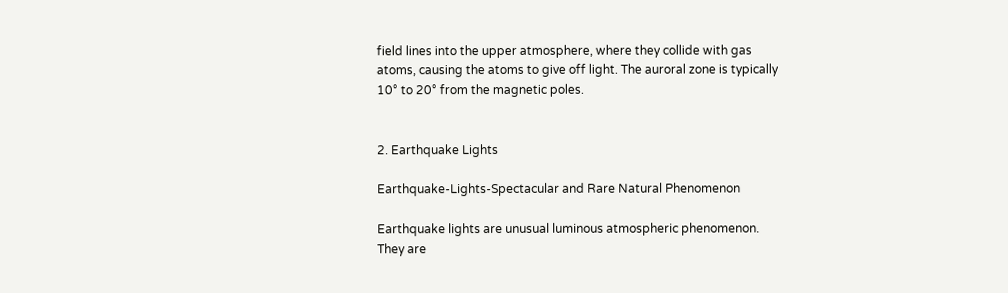field lines into the upper atmosphere, where they collide with gas atoms, causing the atoms to give off light. The auroral zone is typically 10° to 20° from the magnetic poles.


2. Earthquake Lights

Earthquake-Lights-Spectacular and Rare Natural Phenomenon

Earthquake lights are unusual luminous atmospheric phenomenon. They are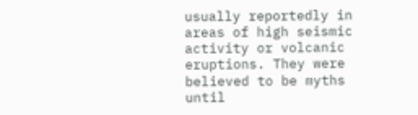usually reportedly in areas of high seismic activity or volcanic eruptions. They were believed to be myths until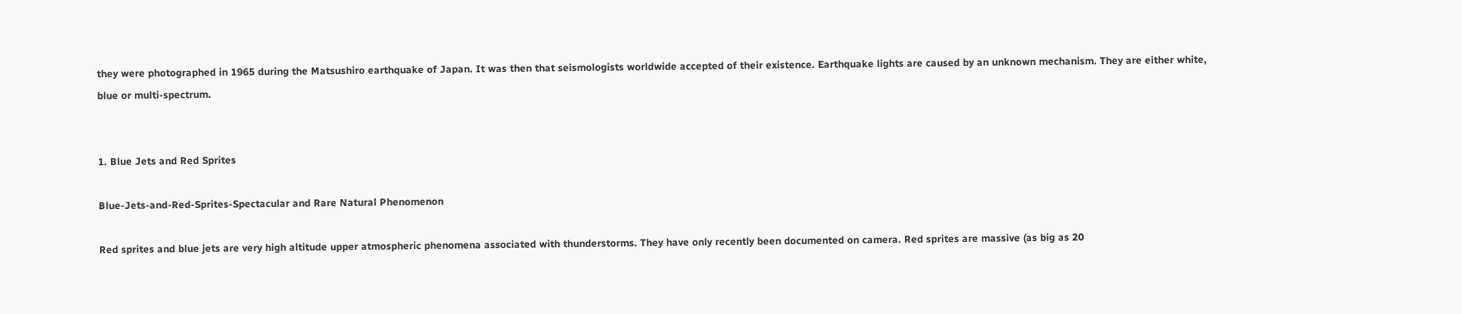they were photographed in 1965 during the Matsushiro earthquake of Japan. It was then that seismologists worldwide accepted of their existence. Earthquake lights are caused by an unknown mechanism. They are either white, blue or multi-spectrum.


1. Blue Jets and Red Sprites

Blue-Jets-and-Red-Sprites-Spectacular and Rare Natural Phenomenon

Red sprites and blue jets are very high altitude upper atmospheric phenomena associated with thunderstorms. They have only recently been documented on camera. Red sprites are massive (as big as 20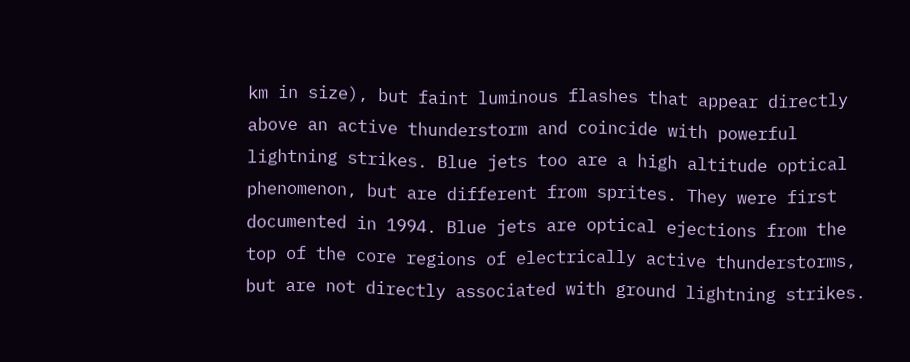km in size), but faint luminous flashes that appear directly above an active thunderstorm and coincide with powerful lightning strikes. Blue jets too are a high altitude optical phenomenon, but are different from sprites. They were first documented in 1994. Blue jets are optical ejections from the top of the core regions of electrically active thunderstorms, but are not directly associated with ground lightning strikes.